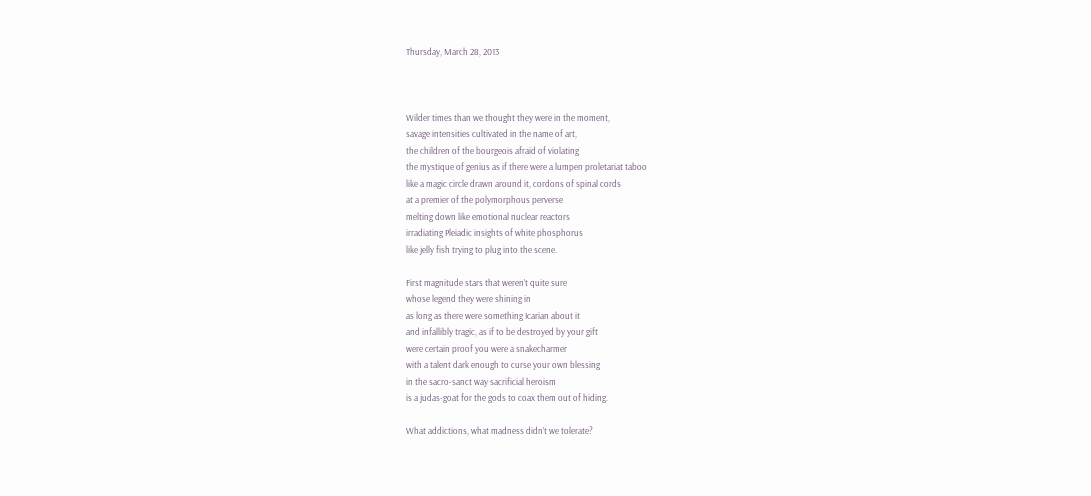Thursday, March 28, 2013



Wilder times than we thought they were in the moment,
savage intensities cultivated in the name of art,
the children of the bourgeois afraid of violating
the mystique of genius as if there were a lumpen proletariat taboo
like a magic circle drawn around it, cordons of spinal cords
at a premier of the polymorphous perverse
melting down like emotional nuclear reactors
irradiating Pleiadic insights of white phosphorus
like jelly fish trying to plug into the scene.

First magnitude stars that weren’t quite sure
whose legend they were shining in
as long as there were something Icarian about it
and infallibly tragic, as if to be destroyed by your gift
were certain proof you were a snakecharmer
with a talent dark enough to curse your own blessing
in the sacro-sanct way sacrificial heroism
is a judas-goat for the gods to coax them out of hiding.

What addictions, what madness didn’t we tolerate?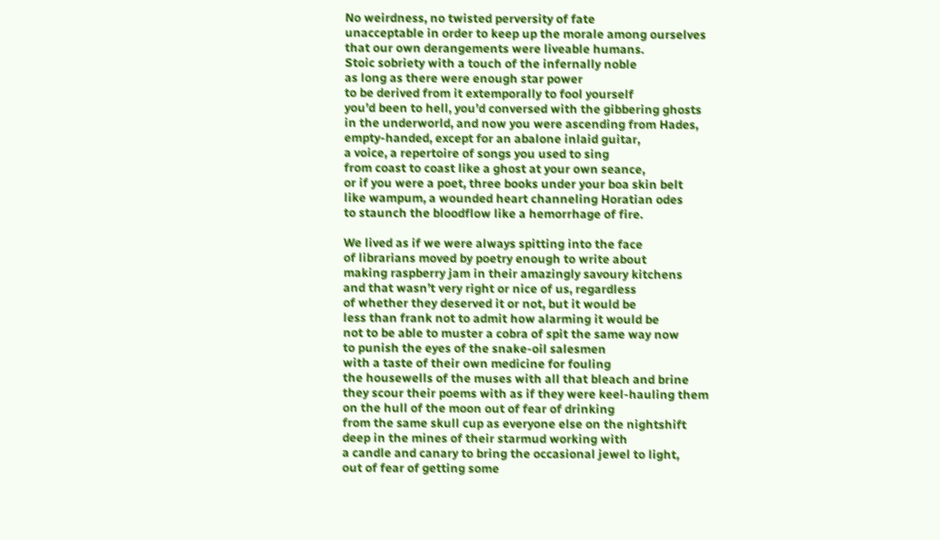No weirdness, no twisted perversity of fate
unacceptable in order to keep up the morale among ourselves
that our own derangements were liveable humans.
Stoic sobriety with a touch of the infernally noble
as long as there were enough star power
to be derived from it extemporally to fool yourself
you’d been to hell, you’d conversed with the gibbering ghosts
in the underworld, and now you were ascending from Hades,
empty-handed, except for an abalone inlaid guitar,
a voice, a repertoire of songs you used to sing
from coast to coast like a ghost at your own seance,
or if you were a poet, three books under your boa skin belt
like wampum, a wounded heart channeling Horatian odes
to staunch the bloodflow like a hemorrhage of fire.

We lived as if we were always spitting into the face
of librarians moved by poetry enough to write about
making raspberry jam in their amazingly savoury kitchens
and that wasn’t very right or nice of us, regardless
of whether they deserved it or not, but it would be
less than frank not to admit how alarming it would be
not to be able to muster a cobra of spit the same way now
to punish the eyes of the snake-oil salesmen
with a taste of their own medicine for fouling
the housewells of the muses with all that bleach and brine
they scour their poems with as if they were keel-hauling them
on the hull of the moon out of fear of drinking
from the same skull cup as everyone else on the nightshift
deep in the mines of their starmud working with
a candle and canary to bring the occasional jewel to light,
out of fear of getting some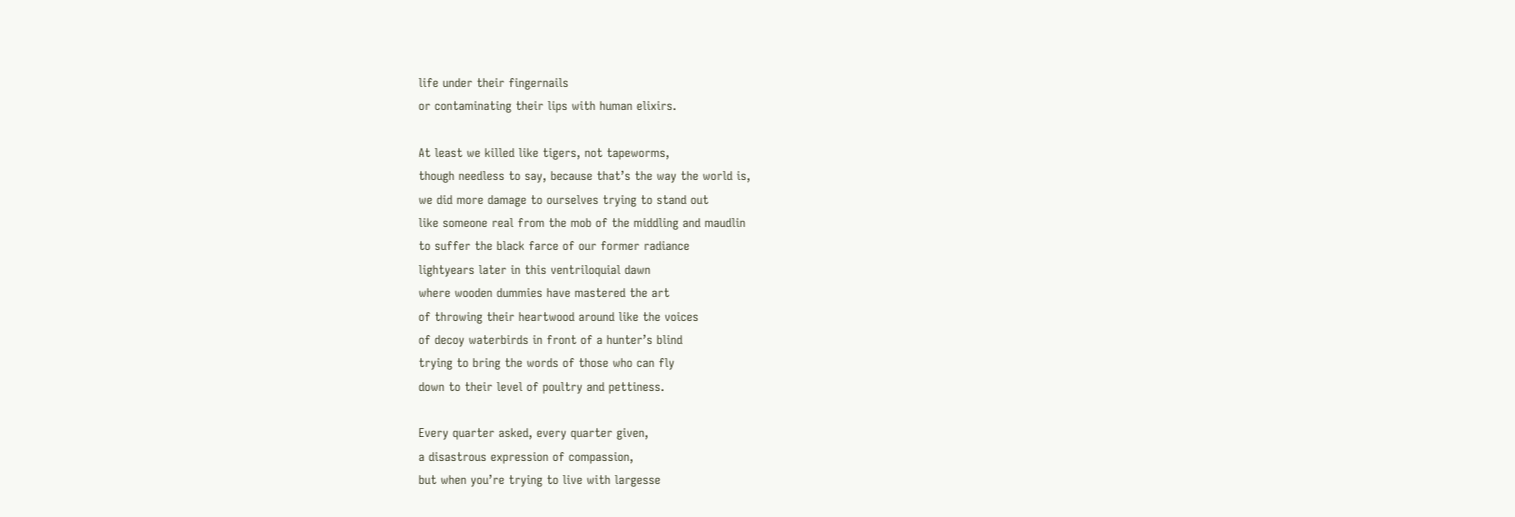life under their fingernails
or contaminating their lips with human elixirs.

At least we killed like tigers, not tapeworms,
though needless to say, because that’s the way the world is,
we did more damage to ourselves trying to stand out
like someone real from the mob of the middling and maudlin
to suffer the black farce of our former radiance
lightyears later in this ventriloquial dawn
where wooden dummies have mastered the art
of throwing their heartwood around like the voices
of decoy waterbirds in front of a hunter’s blind
trying to bring the words of those who can fly
down to their level of poultry and pettiness.

Every quarter asked, every quarter given,
a disastrous expression of compassion,
but when you’re trying to live with largesse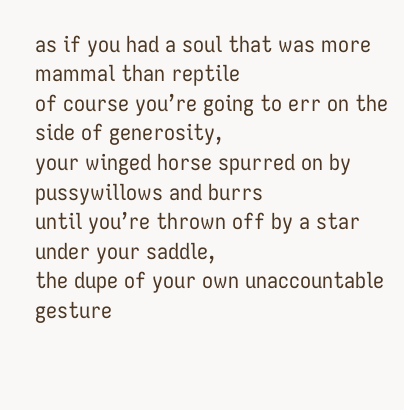as if you had a soul that was more mammal than reptile
of course you’re going to err on the side of generosity,
your winged horse spurred on by pussywillows and burrs
until you’re thrown off by a star under your saddle,
the dupe of your own unaccountable gesture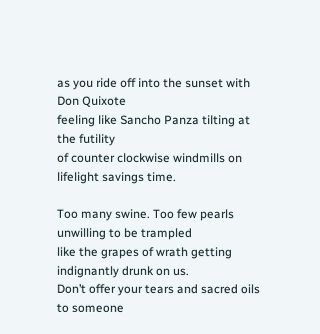as you ride off into the sunset with Don Quixote
feeling like Sancho Panza tilting at the futility
of counter clockwise windmills on lifelight savings time.

Too many swine. Too few pearls unwilling to be trampled
like the grapes of wrath getting indignantly drunk on us.
Don’t offer your tears and sacred oils to someone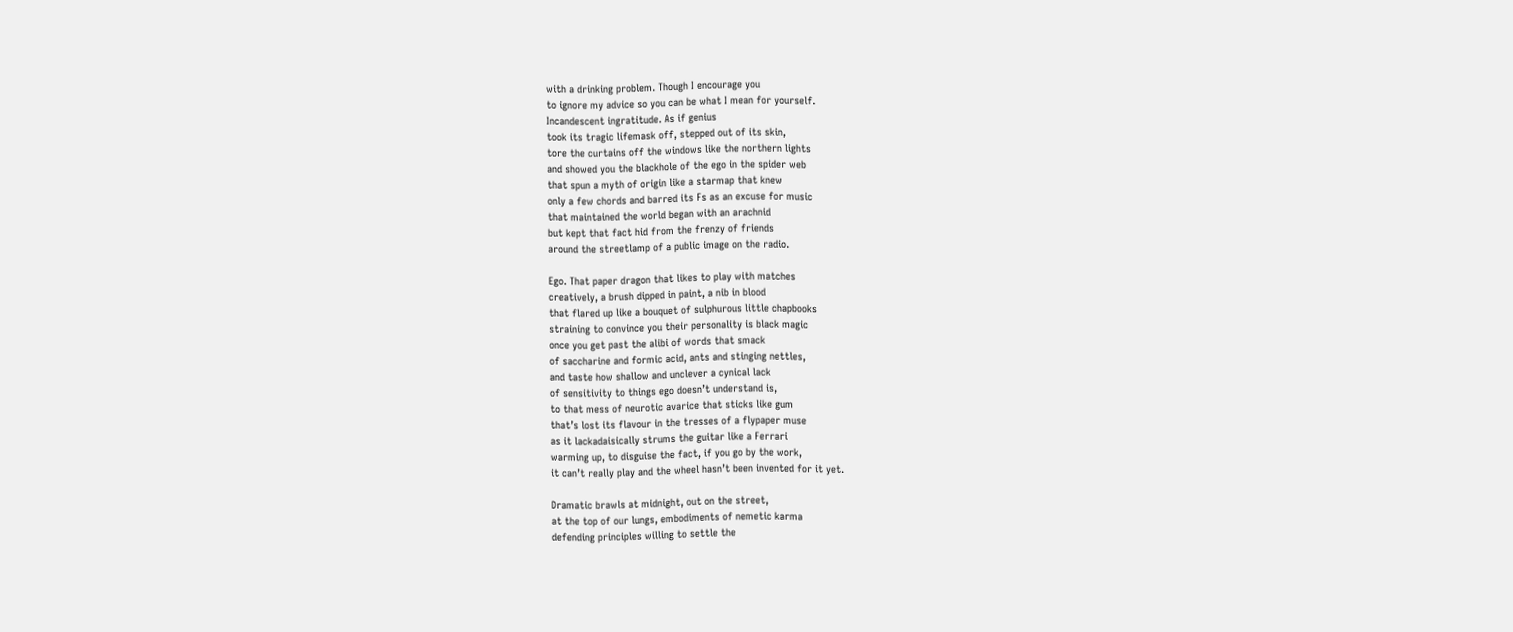with a drinking problem. Though I encourage you
to ignore my advice so you can be what I mean for yourself.
Incandescent ingratitude. As if genius
took its tragic lifemask off, stepped out of its skin,
tore the curtains off the windows like the northern lights
and showed you the blackhole of the ego in the spider web
that spun a myth of origin like a starmap that knew
only a few chords and barred its Fs as an excuse for music
that maintained the world began with an arachnid
but kept that fact hid from the frenzy of friends
around the streetlamp of a public image on the radio.

Ego. That paper dragon that likes to play with matches
creatively, a brush dipped in paint, a nib in blood
that flared up like a bouquet of sulphurous little chapbooks
straining to convince you their personality is black magic
once you get past the alibi of words that smack
of saccharine and formic acid, ants and stinging nettles,
and taste how shallow and unclever a cynical lack
of sensitivity to things ego doesn’t understand is,
to that mess of neurotic avarice that sticks like gum
that’s lost its flavour in the tresses of a flypaper muse
as it lackadaisically strums the guitar like a Ferrari
warming up, to disguise the fact, if you go by the work,
it can’t really play and the wheel hasn’t been invented for it yet.

Dramatic brawls at midnight, out on the street,
at the top of our lungs, embodiments of nemetic karma
defending principles willing to settle the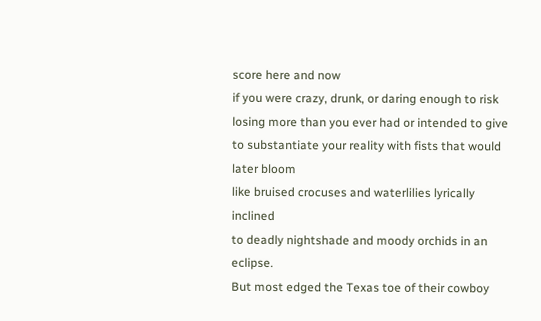score here and now
if you were crazy, drunk, or daring enough to risk
losing more than you ever had or intended to give
to substantiate your reality with fists that would later bloom
like bruised crocuses and waterlilies lyrically inclined
to deadly nightshade and moody orchids in an eclipse.
But most edged the Texas toe of their cowboy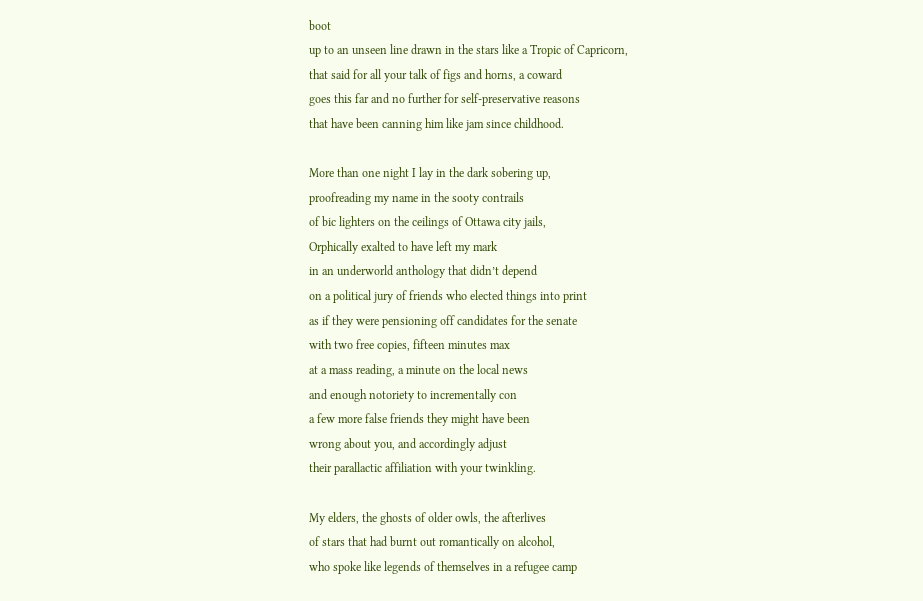boot
up to an unseen line drawn in the stars like a Tropic of Capricorn,
that said for all your talk of figs and horns, a coward
goes this far and no further for self-preservative reasons
that have been canning him like jam since childhood.

More than one night I lay in the dark sobering up,
proofreading my name in the sooty contrails
of bic lighters on the ceilings of Ottawa city jails,
Orphically exalted to have left my mark
in an underworld anthology that didn’t depend
on a political jury of friends who elected things into print
as if they were pensioning off candidates for the senate
with two free copies, fifteen minutes max
at a mass reading, a minute on the local news
and enough notoriety to incrementally con
a few more false friends they might have been
wrong about you, and accordingly adjust
their parallactic affiliation with your twinkling.

My elders, the ghosts of older owls, the afterlives
of stars that had burnt out romantically on alcohol,
who spoke like legends of themselves in a refugee camp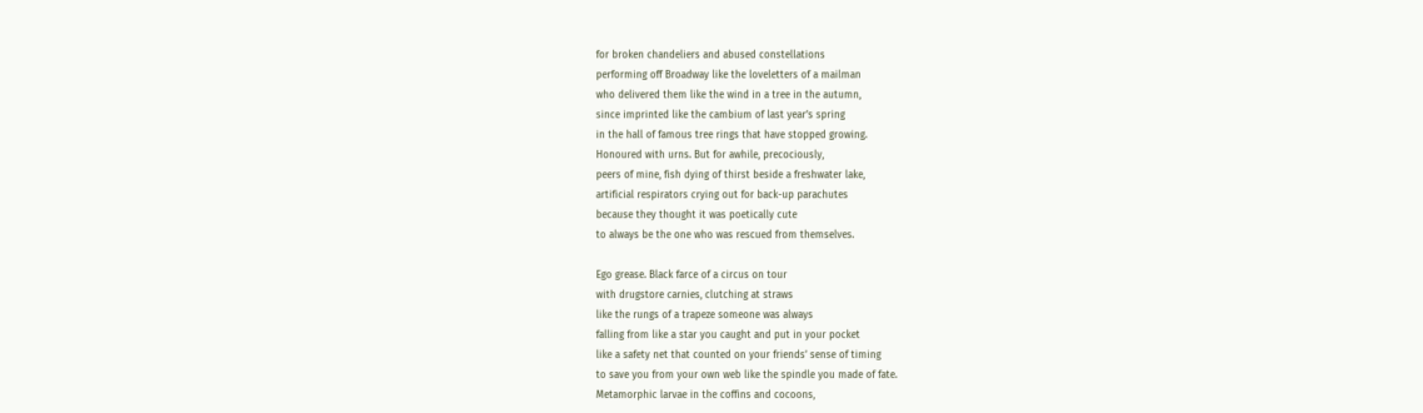for broken chandeliers and abused constellations
performing off Broadway like the loveletters of a mailman
who delivered them like the wind in a tree in the autumn,
since imprinted like the cambium of last year’s spring
in the hall of famous tree rings that have stopped growing.
Honoured with urns. But for awhile, precociously,
peers of mine, fish dying of thirst beside a freshwater lake,
artificial respirators crying out for back-up parachutes
because they thought it was poetically cute
to always be the one who was rescued from themselves.

Ego grease. Black farce of a circus on tour
with drugstore carnies, clutching at straws
like the rungs of a trapeze someone was always
falling from like a star you caught and put in your pocket
like a safety net that counted on your friends’ sense of timing
to save you from your own web like the spindle you made of fate.
Metamorphic larvae in the coffins and cocoons,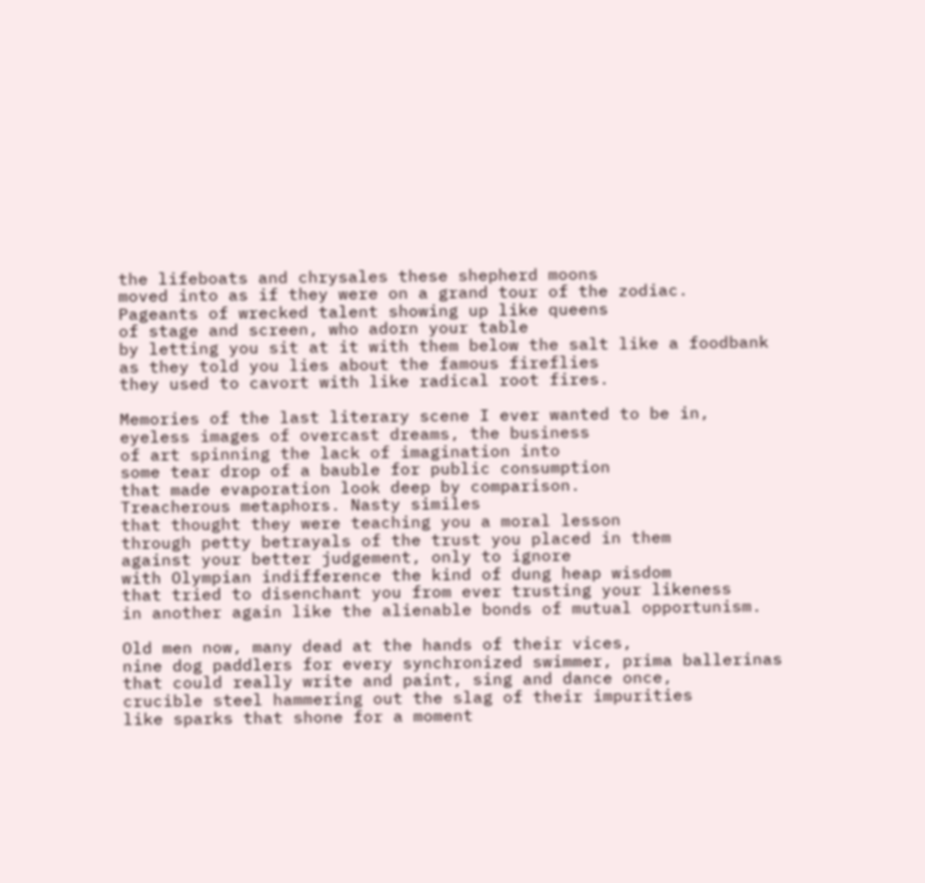the lifeboats and chrysales these shepherd moons
moved into as if they were on a grand tour of the zodiac.
Pageants of wrecked talent showing up like queens
of stage and screen, who adorn your table
by letting you sit at it with them below the salt like a foodbank
as they told you lies about the famous fireflies
they used to cavort with like radical root fires.

Memories of the last literary scene I ever wanted to be in,
eyeless images of overcast dreams, the business
of art spinning the lack of imagination into
some tear drop of a bauble for public consumption
that made evaporation look deep by comparison.
Treacherous metaphors. Nasty similes
that thought they were teaching you a moral lesson
through petty betrayals of the trust you placed in them
against your better judgement, only to ignore
with Olympian indifference the kind of dung heap wisdom
that tried to disenchant you from ever trusting your likeness
in another again like the alienable bonds of mutual opportunism.

Old men now, many dead at the hands of their vices,
nine dog paddlers for every synchronized swimmer, prima ballerinas
that could really write and paint, sing and dance once,
crucible steel hammering out the slag of their impurities
like sparks that shone for a moment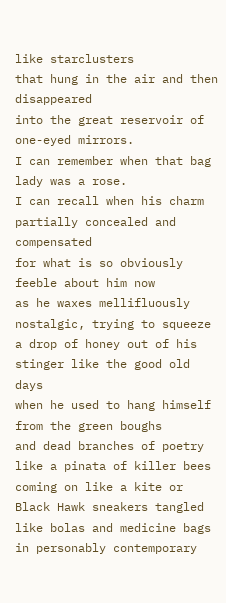like starclusters
that hung in the air and then disappeared
into the great reservoir of one-eyed mirrors.
I can remember when that bag lady was a rose.
I can recall when his charm partially concealed and compensated
for what is so obviously feeble about him now
as he waxes mellifluously nostalgic, trying to squeeze
a drop of honey out of his stinger like the good old days
when he used to hang himself from the green boughs
and dead branches of poetry like a pinata of killer bees
coming on like a kite or Black Hawk sneakers tangled
like bolas and medicine bags in personably contemporary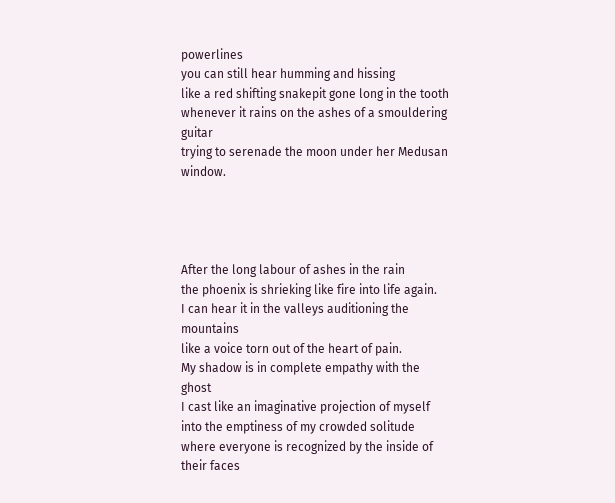powerlines
you can still hear humming and hissing
like a red shifting snakepit gone long in the tooth
whenever it rains on the ashes of a smouldering guitar
trying to serenade the moon under her Medusan window.




After the long labour of ashes in the rain
the phoenix is shrieking like fire into life again.
I can hear it in the valleys auditioning the mountains
like a voice torn out of the heart of pain.
My shadow is in complete empathy with the ghost
I cast like an imaginative projection of myself
into the emptiness of my crowded solitude
where everyone is recognized by the inside of their faces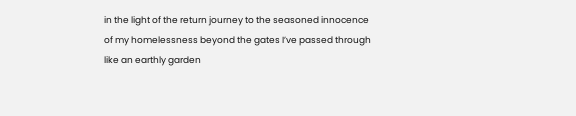in the light of the return journey to the seasoned innocence
of my homelessness beyond the gates I’ve passed through
like an earthly garden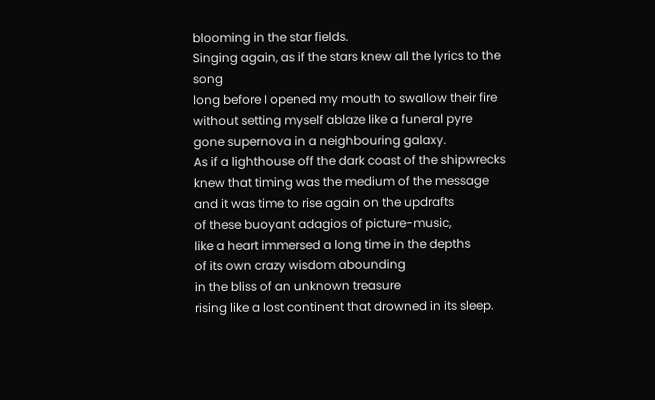blooming in the star fields.
Singing again, as if the stars knew all the lyrics to the song
long before I opened my mouth to swallow their fire
without setting myself ablaze like a funeral pyre
gone supernova in a neighbouring galaxy.
As if a lighthouse off the dark coast of the shipwrecks
knew that timing was the medium of the message
and it was time to rise again on the updrafts
of these buoyant adagios of picture-music,
like a heart immersed a long time in the depths
of its own crazy wisdom abounding
in the bliss of an unknown treasure
rising like a lost continent that drowned in its sleep.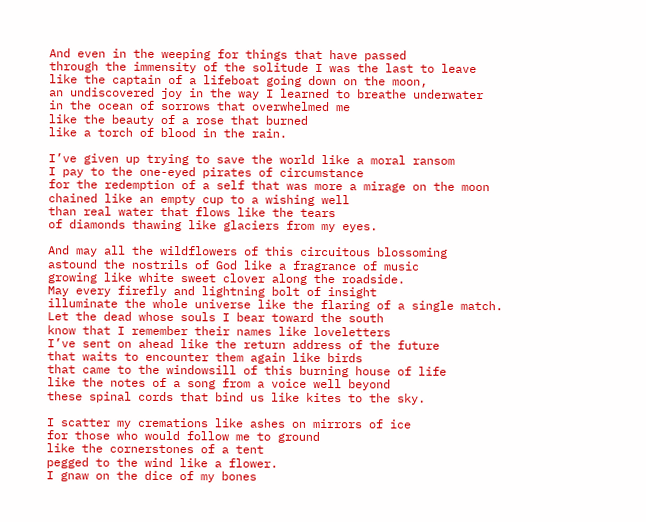And even in the weeping for things that have passed
through the immensity of the solitude I was the last to leave
like the captain of a lifeboat going down on the moon,
an undiscovered joy in the way I learned to breathe underwater
in the ocean of sorrows that overwhelmed me
like the beauty of a rose that burned
like a torch of blood in the rain.

I’ve given up trying to save the world like a moral ransom
I pay to the one-eyed pirates of circumstance
for the redemption of a self that was more a mirage on the moon
chained like an empty cup to a wishing well
than real water that flows like the tears
of diamonds thawing like glaciers from my eyes.

And may all the wildflowers of this circuitous blossoming
astound the nostrils of God like a fragrance of music
growing like white sweet clover along the roadside.
May every firefly and lightning bolt of insight
illuminate the whole universe like the flaring of a single match.
Let the dead whose souls I bear toward the south
know that I remember their names like loveletters
I’ve sent on ahead like the return address of the future
that waits to encounter them again like birds
that came to the windowsill of this burning house of life
like the notes of a song from a voice well beyond
these spinal cords that bind us like kites to the sky.

I scatter my cremations like ashes on mirrors of ice
for those who would follow me to ground
like the cornerstones of a tent
pegged to the wind like a flower.
I gnaw on the dice of my bones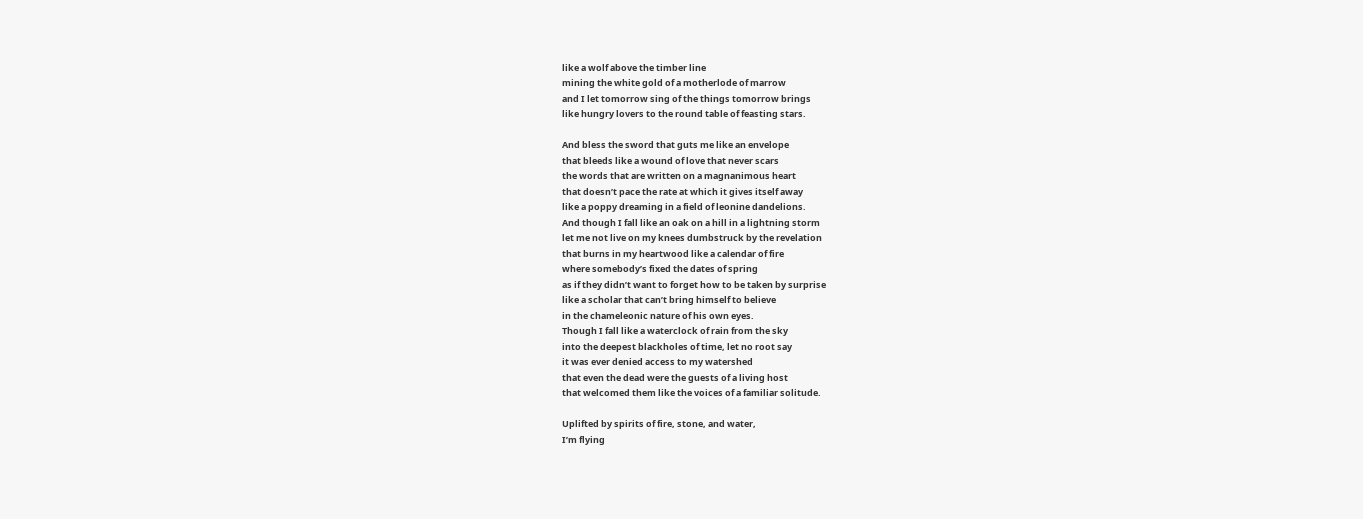like a wolf above the timber line
mining the white gold of a motherlode of marrow
and I let tomorrow sing of the things tomorrow brings
like hungry lovers to the round table of feasting stars.

And bless the sword that guts me like an envelope
that bleeds like a wound of love that never scars
the words that are written on a magnanimous heart
that doesn’t pace the rate at which it gives itself away
like a poppy dreaming in a field of leonine dandelions.
And though I fall like an oak on a hill in a lightning storm
let me not live on my knees dumbstruck by the revelation
that burns in my heartwood like a calendar of fire
where somebody’s fixed the dates of spring
as if they didn’t want to forget how to be taken by surprise
like a scholar that can’t bring himself to believe
in the chameleonic nature of his own eyes.
Though I fall like a waterclock of rain from the sky
into the deepest blackholes of time, let no root say
it was ever denied access to my watershed
that even the dead were the guests of a living host
that welcomed them like the voices of a familiar solitude.

Uplifted by spirits of fire, stone, and water,
I’m flying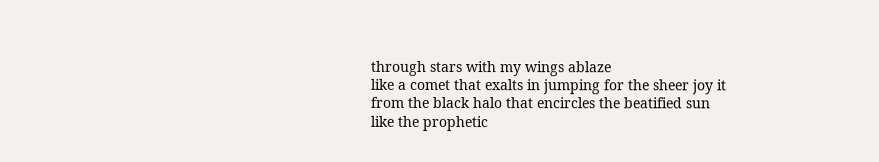through stars with my wings ablaze
like a comet that exalts in jumping for the sheer joy it
from the black halo that encircles the beatified sun
like the prophetic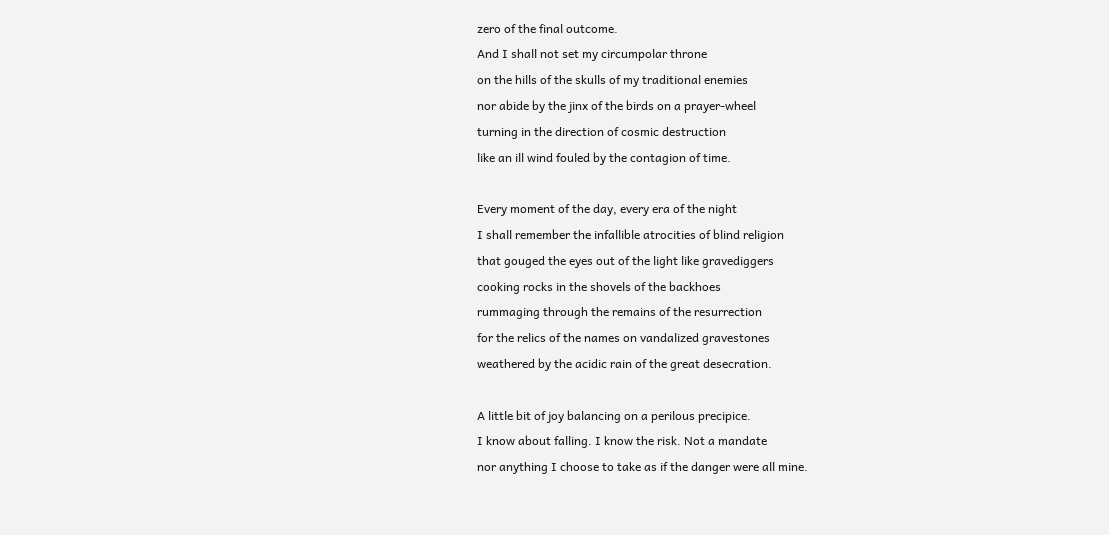zero of the final outcome.
And I shall not set my circumpolar throne
on the hills of the skulls of my traditional enemies
nor abide by the jinx of the birds on a prayer-wheel
turning in the direction of cosmic destruction
like an ill wind fouled by the contagion of time.

Every moment of the day, every era of the night
I shall remember the infallible atrocities of blind religion
that gouged the eyes out of the light like gravediggers
cooking rocks in the shovels of the backhoes
rummaging through the remains of the resurrection
for the relics of the names on vandalized gravestones
weathered by the acidic rain of the great desecration.

A little bit of joy balancing on a perilous precipice.
I know about falling. I know the risk. Not a mandate
nor anything I choose to take as if the danger were all mine.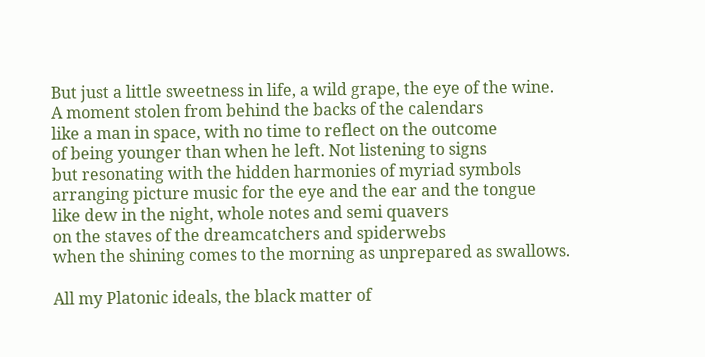But just a little sweetness in life, a wild grape, the eye of the wine.
A moment stolen from behind the backs of the calendars
like a man in space, with no time to reflect on the outcome
of being younger than when he left. Not listening to signs
but resonating with the hidden harmonies of myriad symbols
arranging picture music for the eye and the ear and the tongue
like dew in the night, whole notes and semi quavers
on the staves of the dreamcatchers and spiderwebs
when the shining comes to the morning as unprepared as swallows.

All my Platonic ideals, the black matter of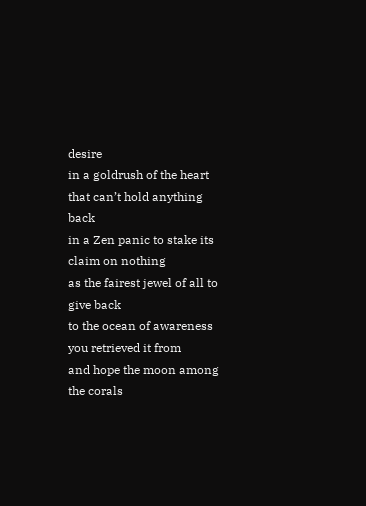desire
in a goldrush of the heart that can’t hold anything back
in a Zen panic to stake its claim on nothing
as the fairest jewel of all to give back
to the ocean of awareness you retrieved it from
and hope the moon among the corals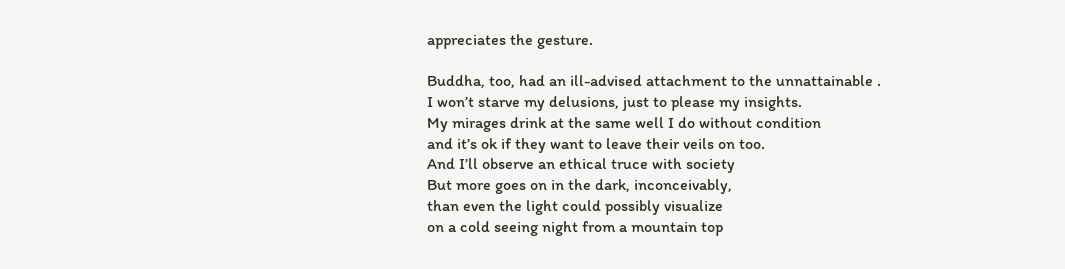appreciates the gesture.

Buddha, too, had an ill-advised attachment to the unnattainable .
I won’t starve my delusions, just to please my insights.
My mirages drink at the same well I do without condition
and it’s ok if they want to leave their veils on too.
And I’ll observe an ethical truce with society
But more goes on in the dark, inconceivably,
than even the light could possibly visualize
on a cold seeing night from a mountain top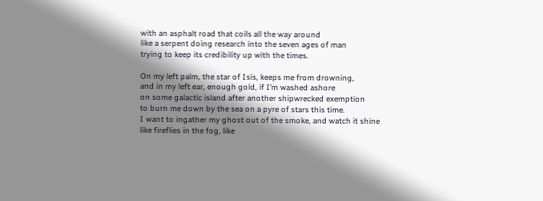with an asphalt road that coils all the way around
like a serpent doing research into the seven ages of man
trying to keep its credibility up with the times.

On my left palm, the star of Isis, keeps me from drowning,
and in my left ear, enough gold, if I’m washed ashore
on some galactic island after another shipwrecked exemption
to burn me down by the sea on a pyre of stars this time.
I want to ingather my ghost out of the smoke, and watch it shine
like fireflies in the fog, like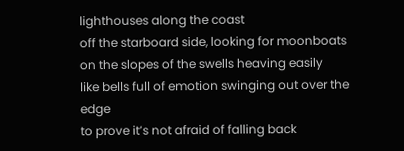lighthouses along the coast
off the starboard side, looking for moonboats
on the slopes of the swells heaving easily
like bells full of emotion swinging out over the edge
to prove it’s not afraid of falling back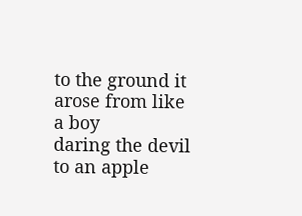to the ground it arose from like a boy
daring the devil to an apple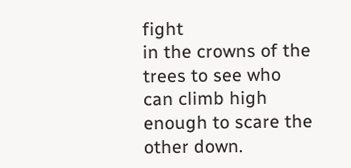fight
in the crowns of the trees to see who
can climb high enough to scare the other down.